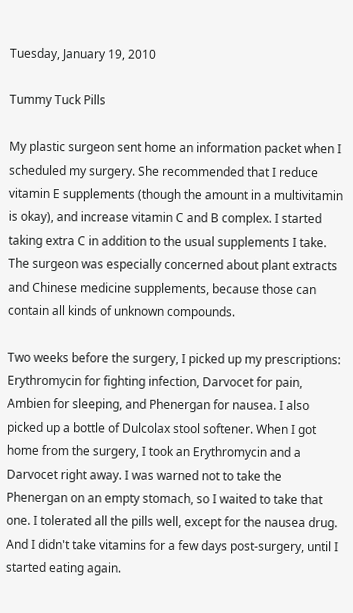Tuesday, January 19, 2010

Tummy Tuck Pills

My plastic surgeon sent home an information packet when I scheduled my surgery. She recommended that I reduce vitamin E supplements (though the amount in a multivitamin is okay), and increase vitamin C and B complex. I started taking extra C in addition to the usual supplements I take. The surgeon was especially concerned about plant extracts and Chinese medicine supplements, because those can contain all kinds of unknown compounds.

Two weeks before the surgery, I picked up my prescriptions: Erythromycin for fighting infection, Darvocet for pain, Ambien for sleeping, and Phenergan for nausea. I also picked up a bottle of Dulcolax stool softener. When I got home from the surgery, I took an Erythromycin and a Darvocet right away. I was warned not to take the Phenergan on an empty stomach, so I waited to take that one. I tolerated all the pills well, except for the nausea drug. And I didn't take vitamins for a few days post-surgery, until I started eating again.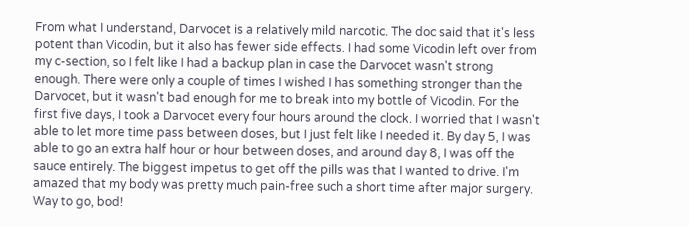From what I understand, Darvocet is a relatively mild narcotic. The doc said that it's less potent than Vicodin, but it also has fewer side effects. I had some Vicodin left over from my c-section, so I felt like I had a backup plan in case the Darvocet wasn't strong enough. There were only a couple of times I wished I has something stronger than the Darvocet, but it wasn't bad enough for me to break into my bottle of Vicodin. For the first five days, I took a Darvocet every four hours around the clock. I worried that I wasn't able to let more time pass between doses, but I just felt like I needed it. By day 5, I was able to go an extra half hour or hour between doses, and around day 8, I was off the sauce entirely. The biggest impetus to get off the pills was that I wanted to drive. I'm amazed that my body was pretty much pain-free such a short time after major surgery. Way to go, bod!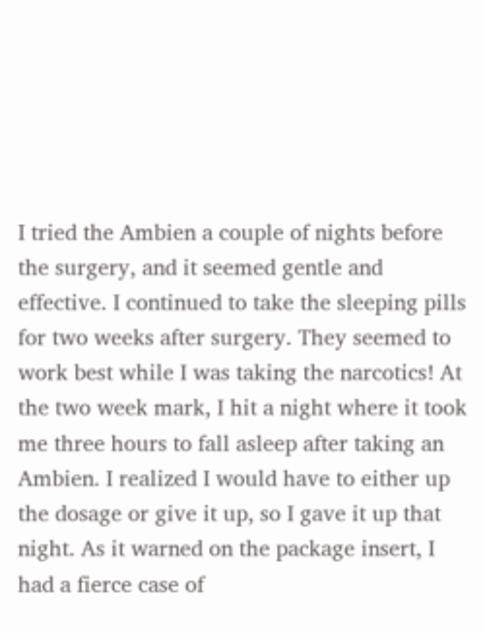I tried the Ambien a couple of nights before the surgery, and it seemed gentle and effective. I continued to take the sleeping pills for two weeks after surgery. They seemed to work best while I was taking the narcotics! At the two week mark, I hit a night where it took me three hours to fall asleep after taking an Ambien. I realized I would have to either up the dosage or give it up, so I gave it up that night. As it warned on the package insert, I had a fierce case of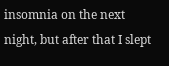insomnia on the next night, but after that I slept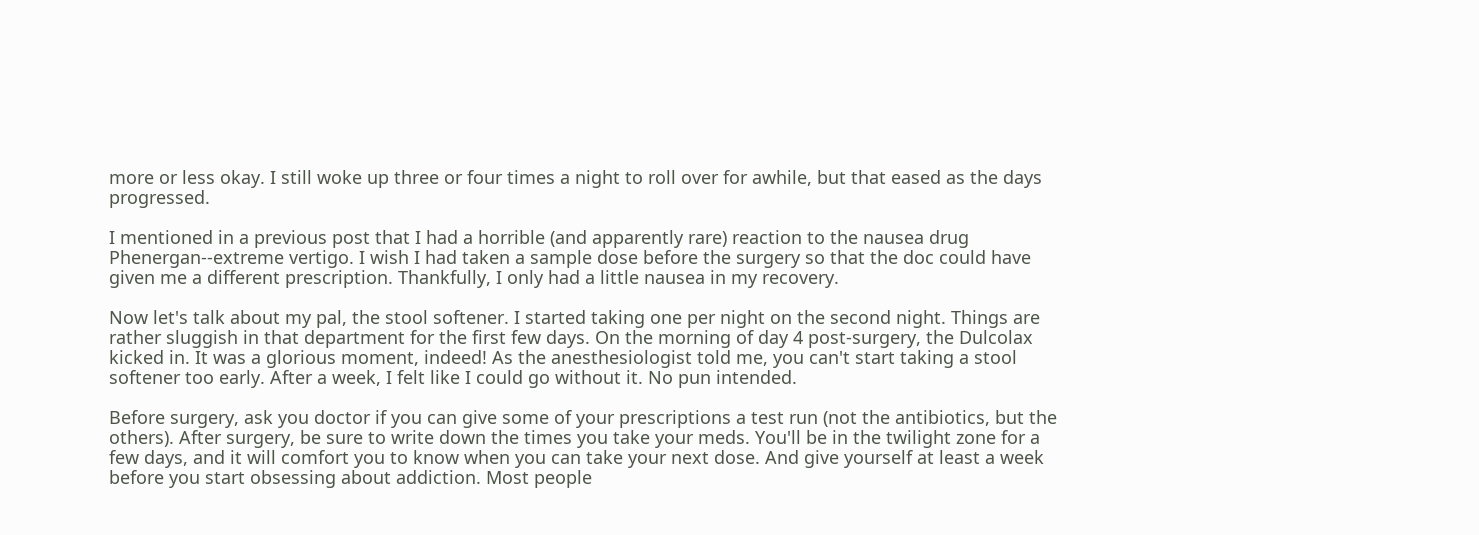more or less okay. I still woke up three or four times a night to roll over for awhile, but that eased as the days progressed.

I mentioned in a previous post that I had a horrible (and apparently rare) reaction to the nausea drug Phenergan--extreme vertigo. I wish I had taken a sample dose before the surgery so that the doc could have given me a different prescription. Thankfully, I only had a little nausea in my recovery.

Now let's talk about my pal, the stool softener. I started taking one per night on the second night. Things are rather sluggish in that department for the first few days. On the morning of day 4 post-surgery, the Dulcolax kicked in. It was a glorious moment, indeed! As the anesthesiologist told me, you can't start taking a stool softener too early. After a week, I felt like I could go without it. No pun intended.

Before surgery, ask you doctor if you can give some of your prescriptions a test run (not the antibiotics, but the others). After surgery, be sure to write down the times you take your meds. You'll be in the twilight zone for a few days, and it will comfort you to know when you can take your next dose. And give yourself at least a week before you start obsessing about addiction. Most people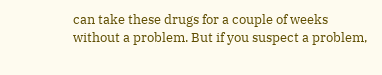can take these drugs for a couple of weeks without a problem. But if you suspect a problem,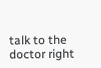talk to the doctor right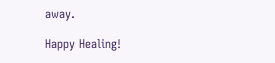away.

Happy Healing!